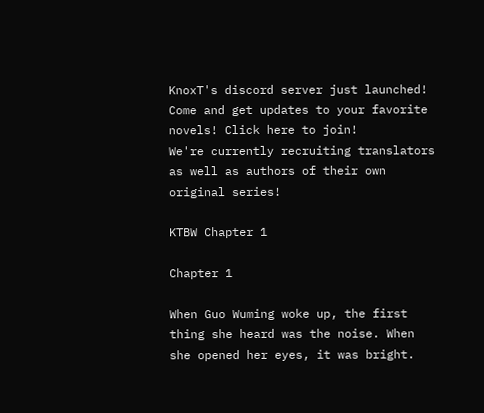KnoxT's discord server just launched! Come and get updates to your favorite novels! Click here to join!
We're currently recruiting translators as well as authors of their own original series!

KTBW Chapter 1

Chapter 1

When Guo Wuming woke up, the first thing she heard was the noise. When she opened her eyes, it was bright.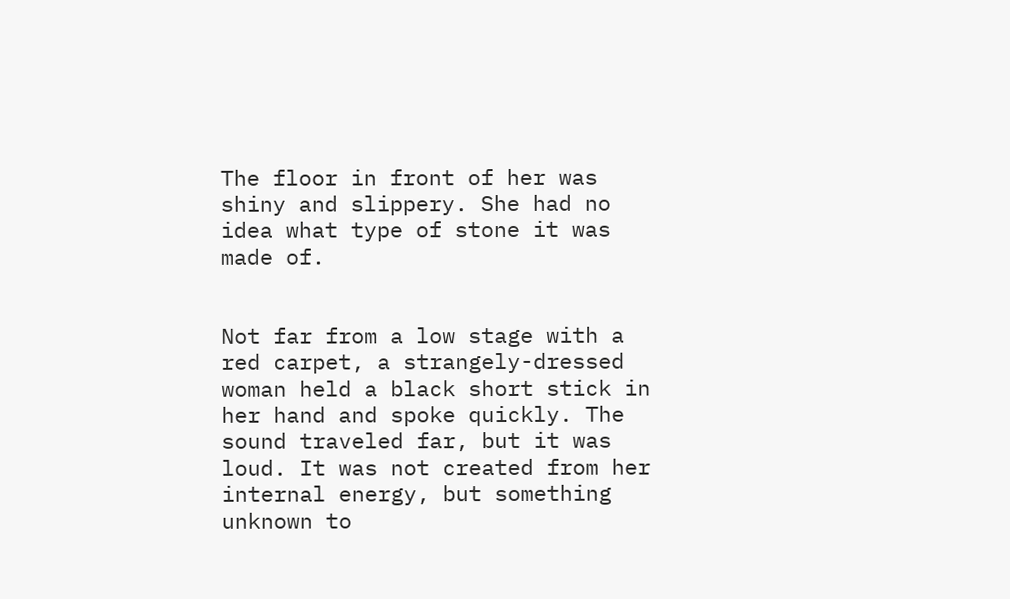The floor in front of her was shiny and slippery. She had no idea what type of stone it was made of.


Not far from a low stage with a red carpet, a strangely-dressed woman held a black short stick in her hand and spoke quickly. The sound traveled far, but it was loud. It was not created from her internal energy, but something unknown to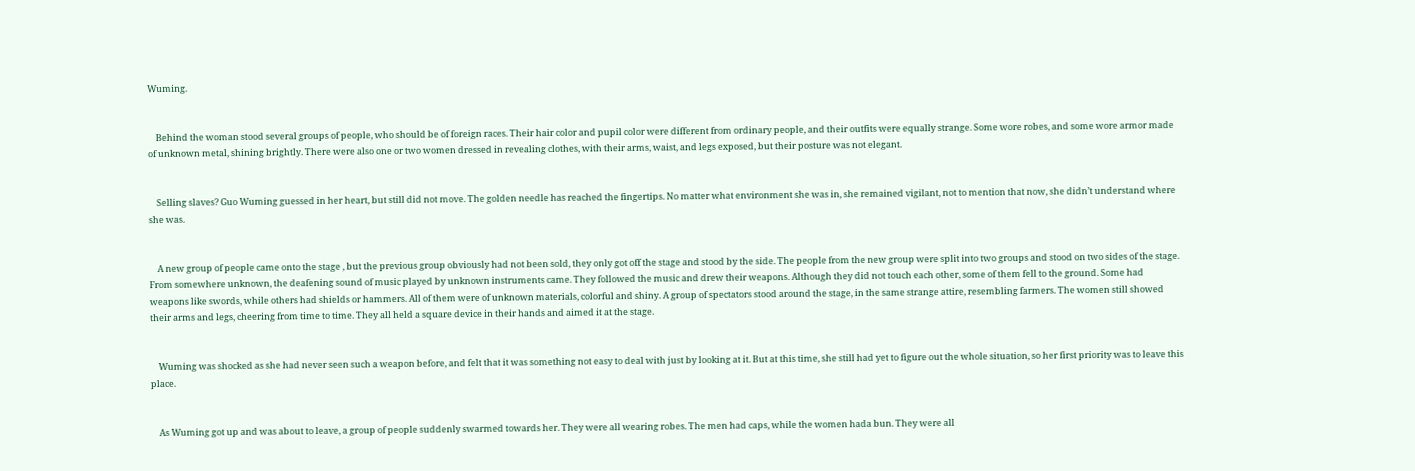Wuming.


    Behind the woman stood several groups of people, who should be of foreign races. Their hair color and pupil color were different from ordinary people, and their outfits were equally strange. Some wore robes, and some wore armor made of unknown metal, shining brightly. There were also one or two women dressed in revealing clothes, with their arms, waist, and legs exposed, but their posture was not elegant.


    Selling slaves? Guo Wuming guessed in her heart, but still did not move. The golden needle has reached the fingertips. No matter what environment she was in, she remained vigilant, not to mention that now, she didn’t understand where she was.


    A new group of people came onto the stage , but the previous group obviously had not been sold, they only got off the stage and stood by the side. The people from the new group were split into two groups and stood on two sides of the stage. From somewhere unknown, the deafening sound of music played by unknown instruments came. They followed the music and drew their weapons. Although they did not touch each other, some of them fell to the ground. Some had weapons like swords, while others had shields or hammers. All of them were of unknown materials, colorful and shiny. A group of spectators stood around the stage, in the same strange attire, resembling farmers. The women still showed their arms and legs, cheering from time to time. They all held a square device in their hands and aimed it at the stage.


    Wuming was shocked as she had never seen such a weapon before, and felt that it was something not easy to deal with just by looking at it. But at this time, she still had yet to figure out the whole situation, so her first priority was to leave this place.


    As Wuming got up and was about to leave, a group of people suddenly swarmed towards her. They were all wearing robes. The men had caps, while the women hada bun. They were all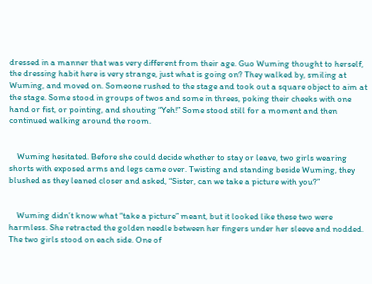dressed in a manner that was very different from their age. Guo Wuming thought to herself, the dressing habit here is very strange, just what is going on? They walked by, smiling at Wuming, and moved on. Someone rushed to the stage and took out a square object to aim at the stage. Some stood in groups of twos and some in threes, poking their cheeks with one hand or fist, or pointing, and shouting “Yeh!” Some stood still for a moment and then continued walking around the room.


    Wuming hesitated. Before she could decide whether to stay or leave, two girls wearing shorts with exposed arms and legs came over. Twisting and standing beside Wuming, they blushed as they leaned closer and asked, “Sister, can we take a picture with you?”


    Wuming didn’t know what “take a picture” meant, but it looked like these two were harmless. She retracted the golden needle between her fingers under her sleeve and nodded. The two girls stood on each side. One of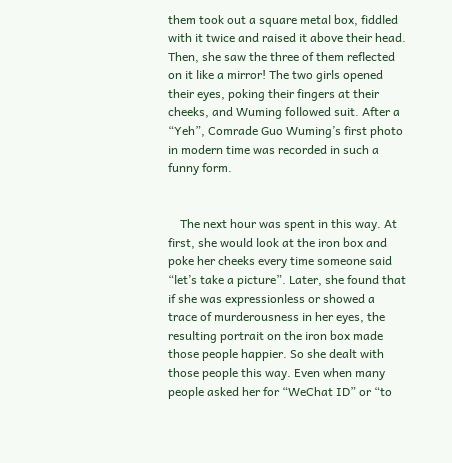them took out a square metal box, fiddled with it twice and raised it above their head. Then, she saw the three of them reflected on it like a mirror! The two girls opened their eyes, poking their fingers at their cheeks, and Wuming followed suit. After a “Yeh”, Comrade Guo Wuming’s first photo in modern time was recorded in such a funny form.


    The next hour was spent in this way. At first, she would look at the iron box and poke her cheeks every time someone said “let’s take a picture”. Later, she found that if she was expressionless or showed a trace of murderousness in her eyes, the resulting portrait on the iron box made those people happier. So she dealt with those people this way. Even when many people asked her for “WeChat ID” or “to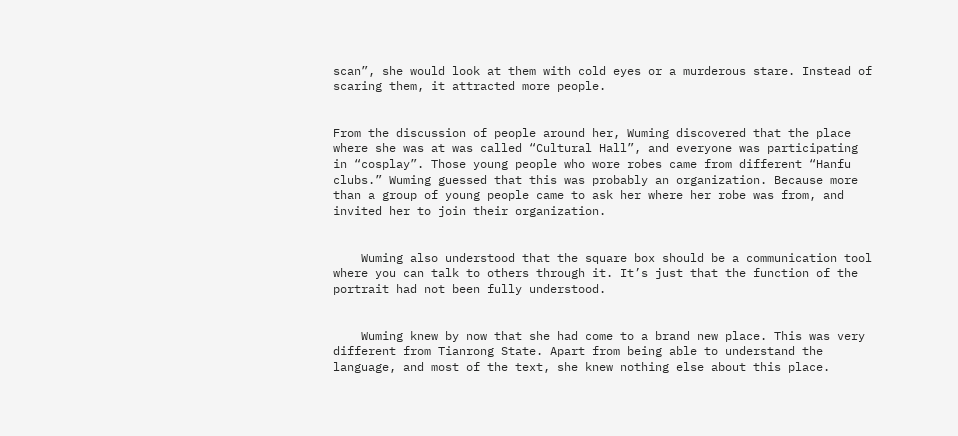scan”, she would look at them with cold eyes or a murderous stare. Instead of scaring them, it attracted more people.


From the discussion of people around her, Wuming discovered that the place where she was at was called “Cultural Hall”, and everyone was participating in “cosplay”. Those young people who wore robes came from different “Hanfu clubs.” Wuming guessed that this was probably an organization. Because more than a group of young people came to ask her where her robe was from, and invited her to join their organization.


    Wuming also understood that the square box should be a communication tool where you can talk to others through it. It’s just that the function of the portrait had not been fully understood.


    Wuming knew by now that she had come to a brand new place. This was very different from Tianrong State. Apart from being able to understand the language, and most of the text, she knew nothing else about this place.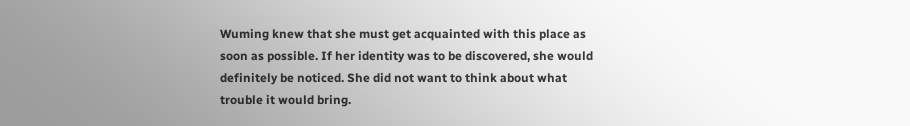Wuming knew that she must get acquainted with this place as soon as possible. If her identity was to be discovered, she would definitely be noticed. She did not want to think about what trouble it would bring.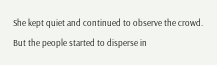She kept quiet and continued to observe the crowd. But the people started to disperse in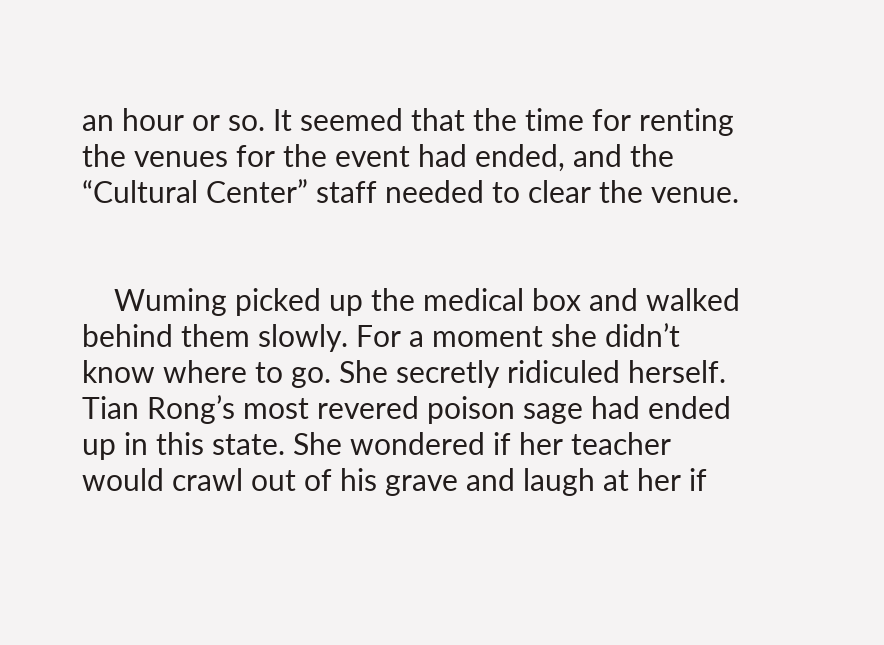an hour or so. It seemed that the time for renting the venues for the event had ended, and the “Cultural Center” staff needed to clear the venue.


    Wuming picked up the medical box and walked behind them slowly. For a moment she didn’t know where to go. She secretly ridiculed herself. Tian Rong’s most revered poison sage had ended up in this state. She wondered if her teacher would crawl out of his grave and laugh at her if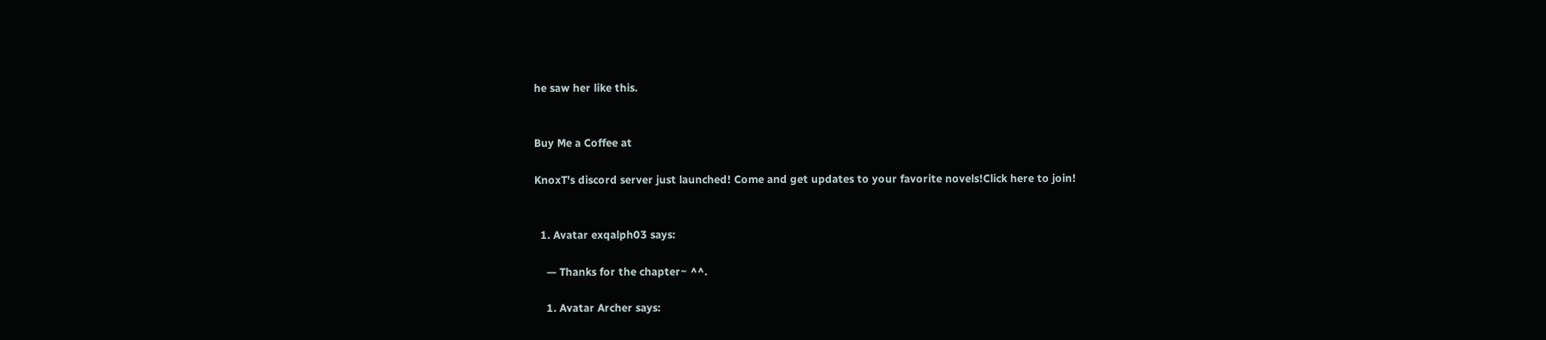he saw her like this.


Buy Me a Coffee at

KnoxT's discord server just launched! Come and get updates to your favorite novels!Click here to join!


  1. Avatar exqalph03 says:

    — Thanks for the chapter~ ^^.

    1. Avatar Archer says: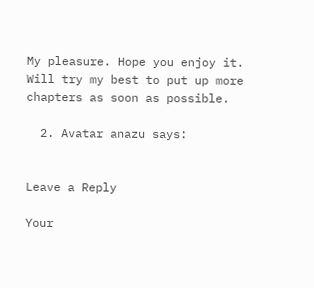My pleasure. Hope you enjoy it. Will try my best to put up more chapters as soon as possible.

  2. Avatar anazu says:


Leave a Reply

Your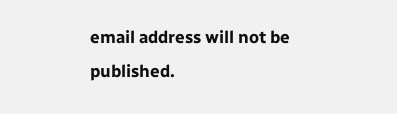email address will not be published.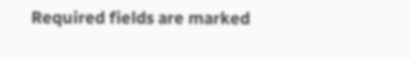Required fields are marked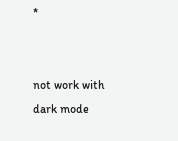*


not work with dark mode